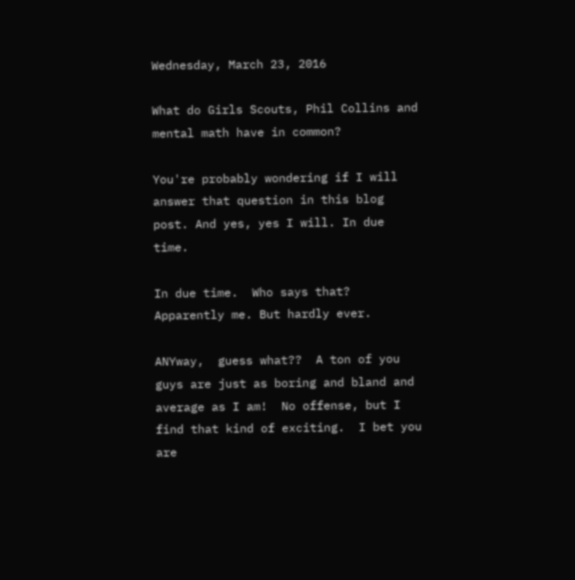Wednesday, March 23, 2016

What do Girls Scouts, Phil Collins and mental math have in common?

You're probably wondering if I will answer that question in this blog post. And yes, yes I will. In due time.

In due time.  Who says that? Apparently me. But hardly ever.

ANYway,  guess what??  A ton of you guys are just as boring and bland and average as I am!  No offense, but I find that kind of exciting.  I bet you are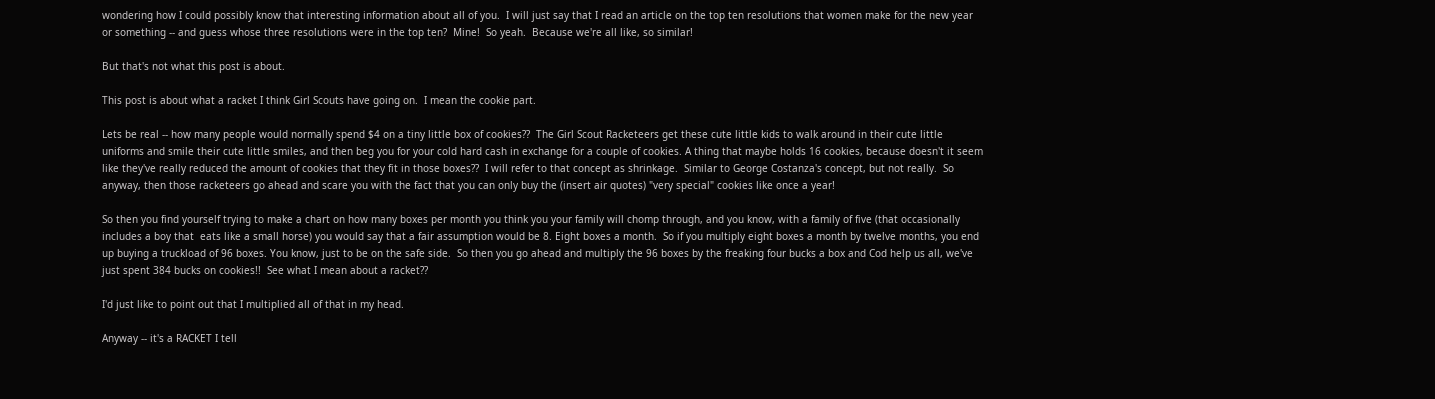wondering how I could possibly know that interesting information about all of you.  I will just say that I read an article on the top ten resolutions that women make for the new year or something -- and guess whose three resolutions were in the top ten?  Mine!  So yeah.  Because we're all like, so similar!

But that's not what this post is about.

This post is about what a racket I think Girl Scouts have going on.  I mean the cookie part.

Lets be real -- how many people would normally spend $4 on a tiny little box of cookies??  The Girl Scout Racketeers get these cute little kids to walk around in their cute little uniforms and smile their cute little smiles, and then beg you for your cold hard cash in exchange for a couple of cookies. A thing that maybe holds 16 cookies, because doesn't it seem like they've really reduced the amount of cookies that they fit in those boxes??  I will refer to that concept as shrinkage.  Similar to George Costanza's concept, but not really.  So anyway, then those racketeers go ahead and scare you with the fact that you can only buy the (insert air quotes) "very special" cookies like once a year!

So then you find yourself trying to make a chart on how many boxes per month you think you your family will chomp through, and you know, with a family of five (that occasionally includes a boy that  eats like a small horse) you would say that a fair assumption would be 8. Eight boxes a month.  So if you multiply eight boxes a month by twelve months, you end up buying a truckload of 96 boxes. You know, just to be on the safe side.  So then you go ahead and multiply the 96 boxes by the freaking four bucks a box and Cod help us all, we've just spent 384 bucks on cookies!!  See what I mean about a racket??

I'd just like to point out that I multiplied all of that in my head.

Anyway -- it's a RACKET I tell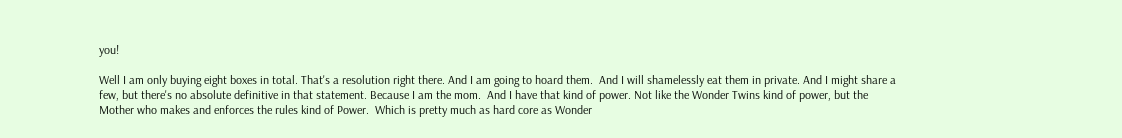you!

Well I am only buying eight boxes in total. That's a resolution right there. And I am going to hoard them.  And I will shamelessly eat them in private. And I might share a few, but there's no absolute definitive in that statement. Because I am the mom.  And I have that kind of power. Not like the Wonder Twins kind of power, but the Mother who makes and enforces the rules kind of Power.  Which is pretty much as hard core as Wonder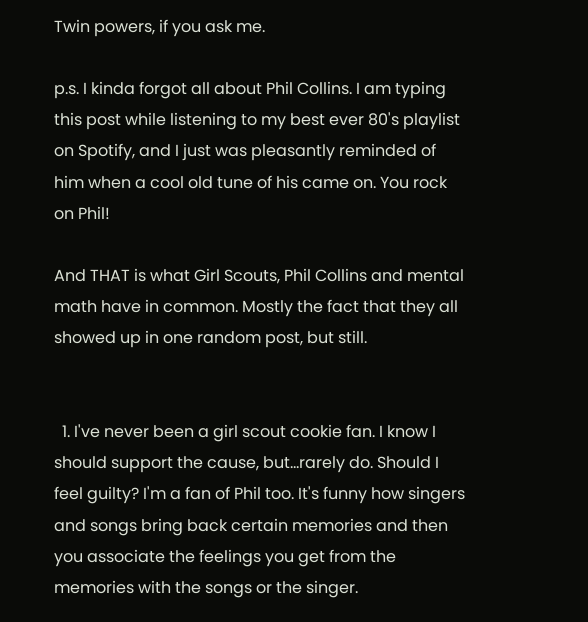Twin powers, if you ask me.

p.s. I kinda forgot all about Phil Collins. I am typing this post while listening to my best ever 80's playlist on Spotify, and I just was pleasantly reminded of him when a cool old tune of his came on. You rock on Phil!

And THAT is what Girl Scouts, Phil Collins and mental math have in common. Mostly the fact that they all showed up in one random post, but still.


  1. I've never been a girl scout cookie fan. I know I should support the cause, but...rarely do. Should I feel guilty? I'm a fan of Phil too. It's funny how singers and songs bring back certain memories and then you associate the feelings you get from the memories with the songs or the singer.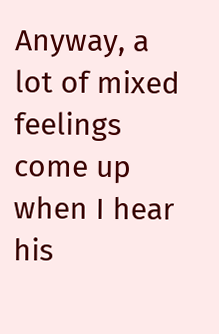Anyway, a lot of mixed feelings come up when I hear his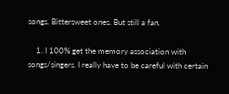songs. Bittersweet ones. But still a fan.

    1. I 100% get the memory association with songs/singers. I really have to be careful with certain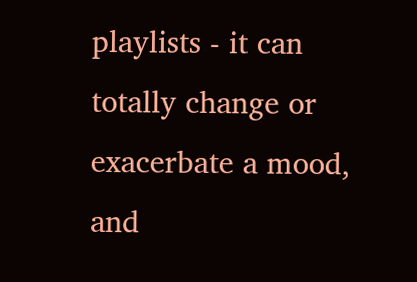playlists - it can totally change or exacerbate a mood, and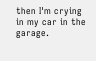then I'm crying in my car in the garage.